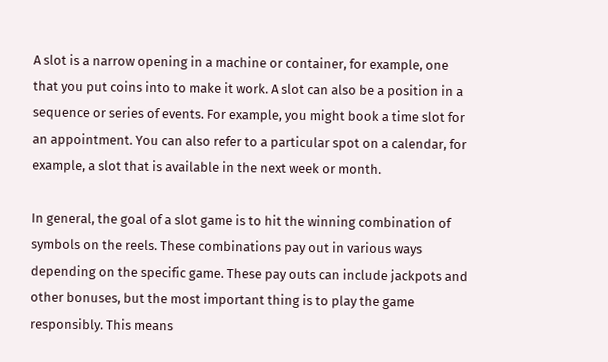A slot is a narrow opening in a machine or container, for example, one that you put coins into to make it work. A slot can also be a position in a sequence or series of events. For example, you might book a time slot for an appointment. You can also refer to a particular spot on a calendar, for example, a slot that is available in the next week or month.

In general, the goal of a slot game is to hit the winning combination of symbols on the reels. These combinations pay out in various ways depending on the specific game. These pay outs can include jackpots and other bonuses, but the most important thing is to play the game responsibly. This means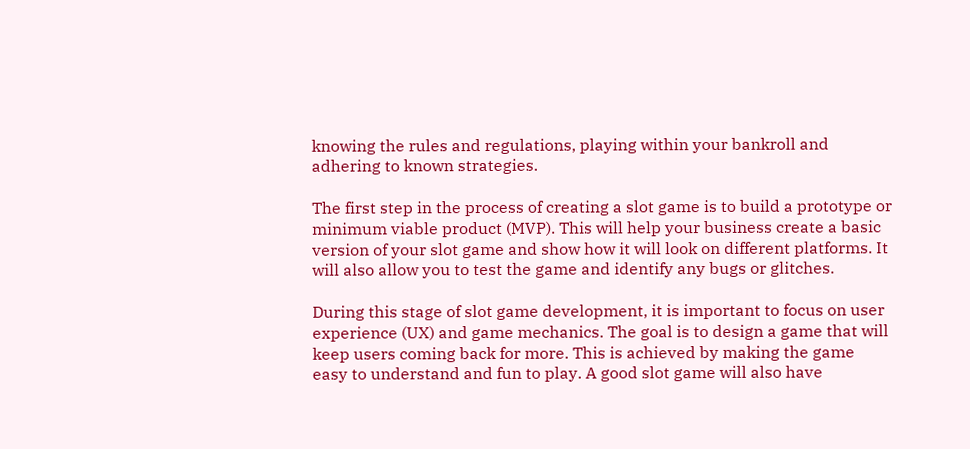knowing the rules and regulations, playing within your bankroll and adhering to known strategies.

The first step in the process of creating a slot game is to build a prototype or minimum viable product (MVP). This will help your business create a basic version of your slot game and show how it will look on different platforms. It will also allow you to test the game and identify any bugs or glitches.

During this stage of slot game development, it is important to focus on user experience (UX) and game mechanics. The goal is to design a game that will keep users coming back for more. This is achieved by making the game easy to understand and fun to play. A good slot game will also have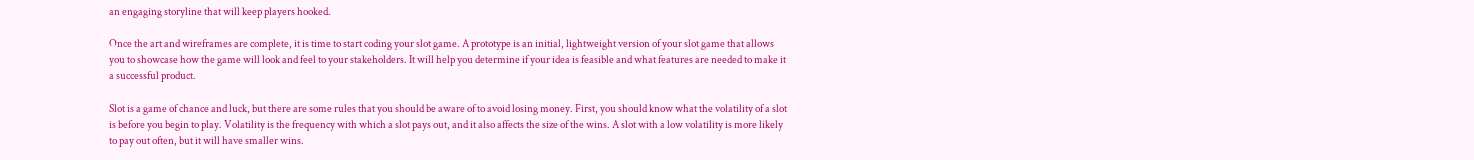an engaging storyline that will keep players hooked.

Once the art and wireframes are complete, it is time to start coding your slot game. A prototype is an initial, lightweight version of your slot game that allows you to showcase how the game will look and feel to your stakeholders. It will help you determine if your idea is feasible and what features are needed to make it a successful product.

Slot is a game of chance and luck, but there are some rules that you should be aware of to avoid losing money. First, you should know what the volatility of a slot is before you begin to play. Volatility is the frequency with which a slot pays out, and it also affects the size of the wins. A slot with a low volatility is more likely to pay out often, but it will have smaller wins.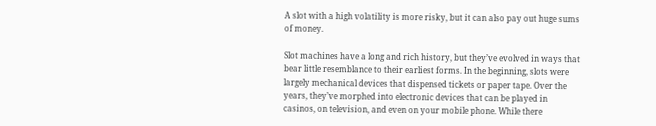A slot with a high volatility is more risky, but it can also pay out huge sums of money.

Slot machines have a long and rich history, but they’ve evolved in ways that bear little resemblance to their earliest forms. In the beginning, slots were largely mechanical devices that dispensed tickets or paper tape. Over the years, they’ve morphed into electronic devices that can be played in casinos, on television, and even on your mobile phone. While there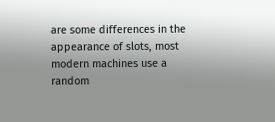are some differences in the appearance of slots, most modern machines use a random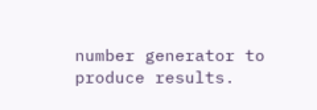number generator to produce results.